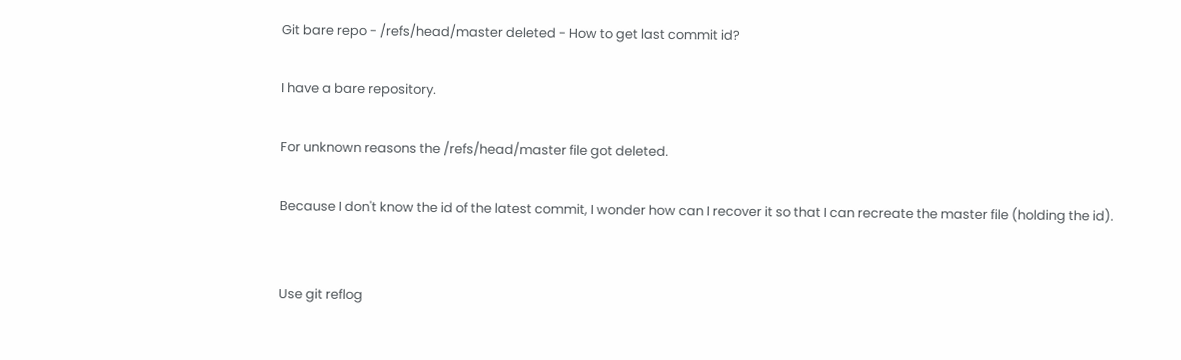Git bare repo - /refs/head/master deleted - How to get last commit id?

I have a bare repository.

For unknown reasons the /refs/head/master file got deleted.

Because I don't know the id of the latest commit, I wonder how can I recover it so that I can recreate the master file (holding the id).


Use git reflog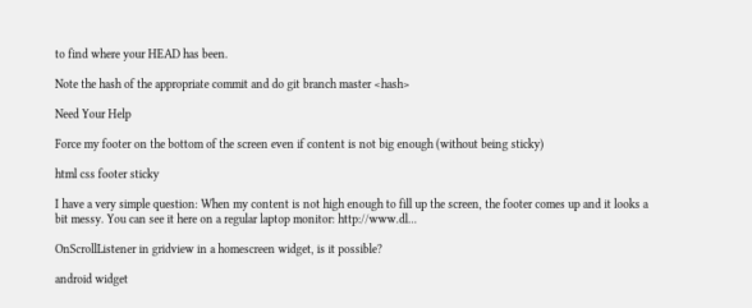to find where your HEAD has been.

Note the hash of the appropriate commit and do git branch master <hash>

Need Your Help

Force my footer on the bottom of the screen even if content is not big enough (without being sticky)

html css footer sticky

I have a very simple question: When my content is not high enough to fill up the screen, the footer comes up and it looks a bit messy. You can see it here on a regular laptop monitor: http://www.dl...

OnScrollListener in gridview in a homescreen widget, is it possible?

android widget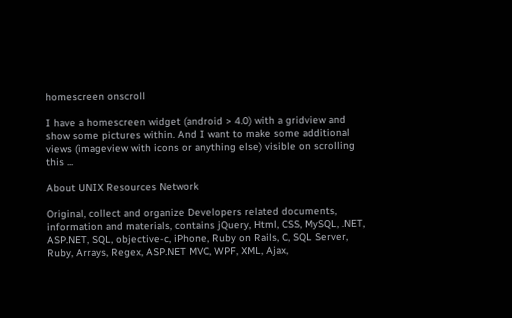homescreen onscroll

I have a homescreen widget (android > 4.0) with a gridview and show some pictures within. And I want to make some additional views (imageview with icons or anything else) visible on scrolling this ...

About UNIX Resources Network

Original, collect and organize Developers related documents, information and materials, contains jQuery, Html, CSS, MySQL, .NET, ASP.NET, SQL, objective-c, iPhone, Ruby on Rails, C, SQL Server, Ruby, Arrays, Regex, ASP.NET MVC, WPF, XML, Ajax,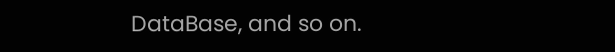DataBase, and so on.